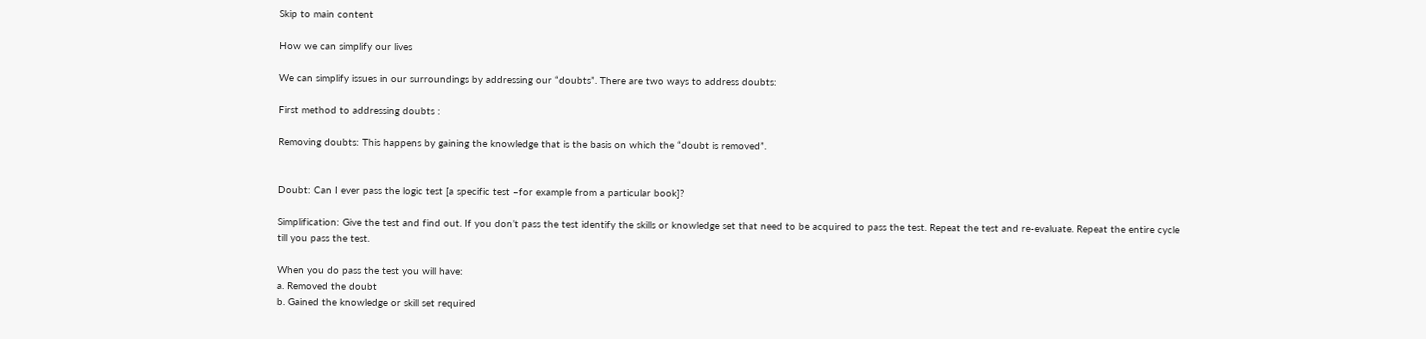Skip to main content

How we can simplify our lives

We can simplify issues in our surroundings by addressing our “doubts”. There are two ways to address doubts:

First method to addressing doubts :

Removing doubts: This happens by gaining the knowledge that is the basis on which the “doubt is removed”.


Doubt: Can I ever pass the logic test [a specific test –for example from a particular book]?

Simplification: Give the test and find out. If you don’t pass the test identify the skills or knowledge set that need to be acquired to pass the test. Repeat the test and re-evaluate. Repeat the entire cycle till you pass the test.

When you do pass the test you will have:
a. Removed the doubt
b. Gained the knowledge or skill set required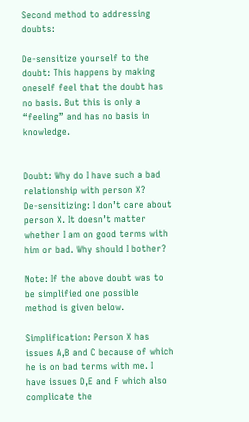Second method to addressing doubts:

De-sensitize yourself to the doubt: This happens by making oneself feel that the doubt has no basis. But this is only a “feeling” and has no basis in knowledge.


Doubt: Why do I have such a bad relationship with person X?
De-sensitizing: I don’t care about person X. It doesn’t matter whether I am on good terms with him or bad. Why should I bother?

Note: If the above doubt was to be simplified one possible method is given below.

Simplification: Person X has issues A,B and C because of which he is on bad terms with me. I have issues D,E and F which also complicate the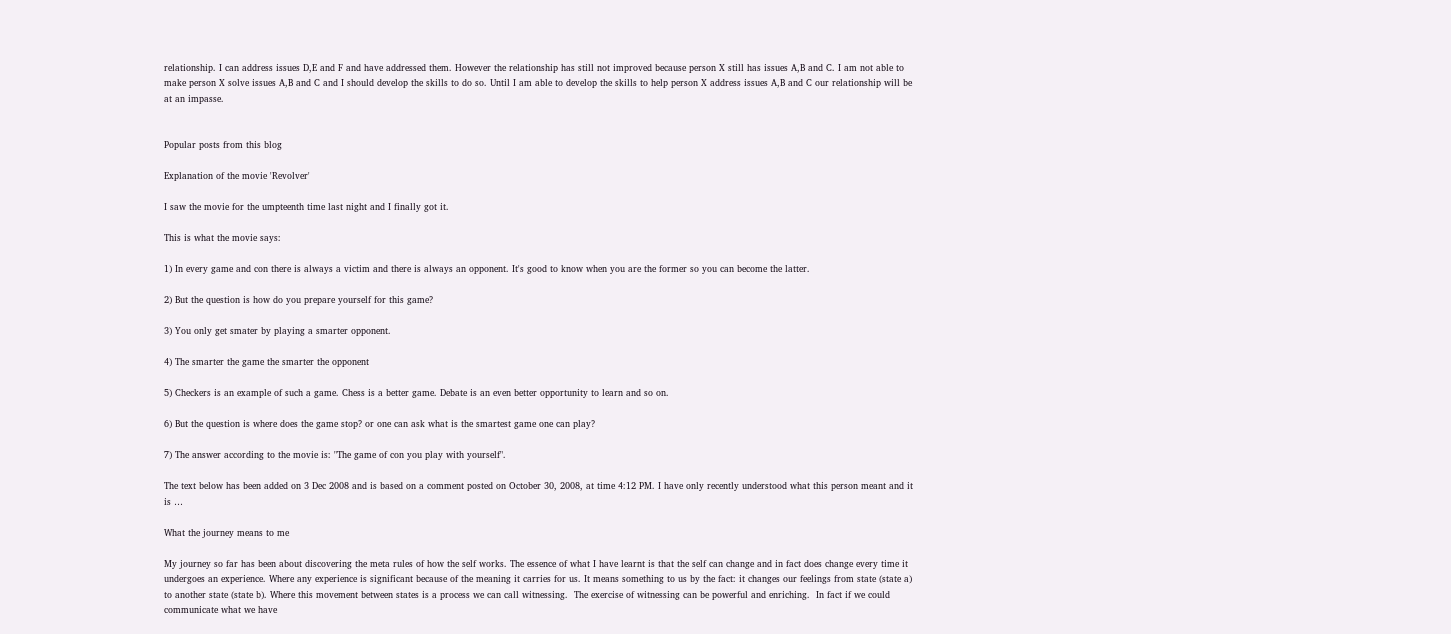relationship. I can address issues D,E and F and have addressed them. However the relationship has still not improved because person X still has issues A,B and C. I am not able to make person X solve issues A,B and C and I should develop the skills to do so. Until I am able to develop the skills to help person X address issues A,B and C our relationship will be at an impasse.


Popular posts from this blog

Explanation of the movie 'Revolver'

I saw the movie for the umpteenth time last night and I finally got it.

This is what the movie says:

1) In every game and con there is always a victim and there is always an opponent. It's good to know when you are the former so you can become the latter.

2) But the question is how do you prepare yourself for this game?

3) You only get smater by playing a smarter opponent.

4) The smarter the game the smarter the opponent

5) Checkers is an example of such a game. Chess is a better game. Debate is an even better opportunity to learn and so on.

6) But the question is where does the game stop? or one can ask what is the smartest game one can play?

7) The answer according to the movie is: "The game of con you play with yourself".

The text below has been added on 3 Dec 2008 and is based on a comment posted on October 30, 2008, at time 4:12 PM. I have only recently understood what this person meant and it is …

What the journey means to me

My journey so far has been about discovering the meta rules of how the self works. The essence of what I have learnt is that the self can change and in fact does change every time it undergoes an experience. Where any experience is significant because of the meaning it carries for us. It means something to us by the fact: it changes our feelings from state (state a) to another state (state b). Where this movement between states is a process we can call witnessing.  The exercise of witnessing can be powerful and enriching.  In fact if we could communicate what we have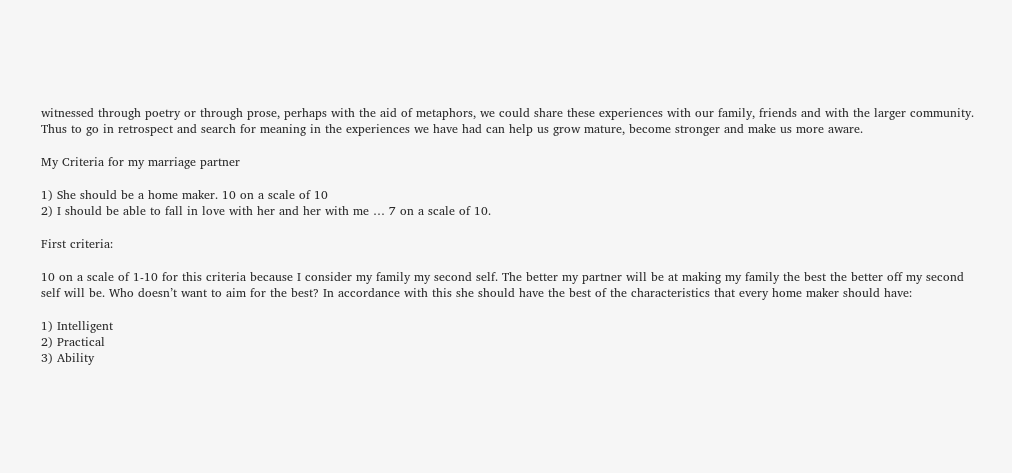witnessed through poetry or through prose, perhaps with the aid of metaphors, we could share these experiences with our family, friends and with the larger community.
Thus to go in retrospect and search for meaning in the experiences we have had can help us grow mature, become stronger and make us more aware.

My Criteria for my marriage partner

1) She should be a home maker. 10 on a scale of 10
2) I should be able to fall in love with her and her with me … 7 on a scale of 10.

First criteria:

10 on a scale of 1-10 for this criteria because I consider my family my second self. The better my partner will be at making my family the best the better off my second self will be. Who doesn’t want to aim for the best? In accordance with this she should have the best of the characteristics that every home maker should have:

1) Intelligent
2) Practical
3) Ability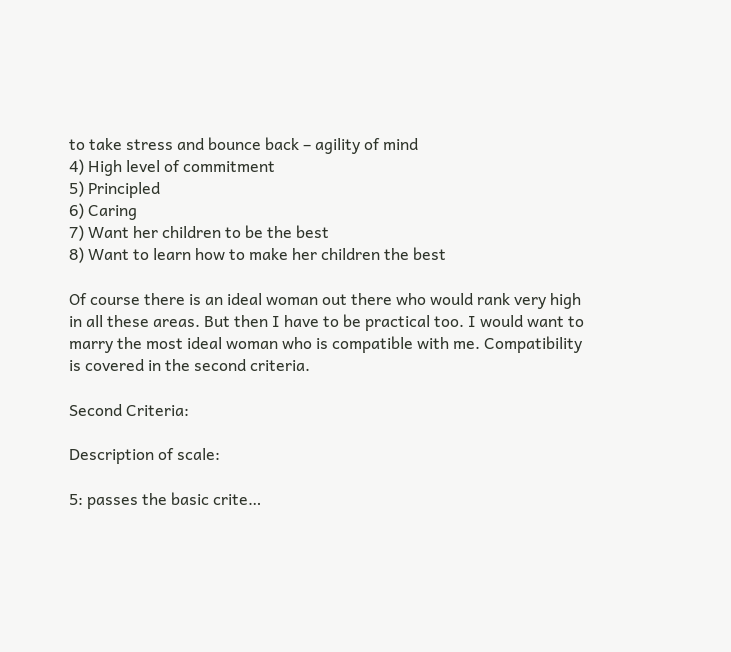to take stress and bounce back – agility of mind
4) High level of commitment
5) Principled
6) Caring
7) Want her children to be the best
8) Want to learn how to make her children the best

Of course there is an ideal woman out there who would rank very high in all these areas. But then I have to be practical too. I would want to marry the most ideal woman who is compatible with me. Compatibility is covered in the second criteria.

Second Criteria:

Description of scale:

5: passes the basic crite…